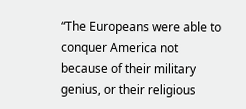“The Europeans were able to conquer America not because of their military genius, or their religious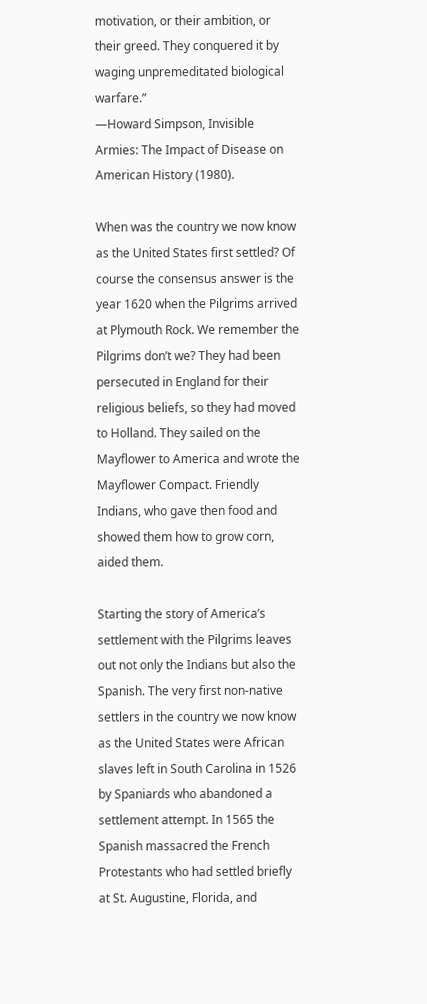motivation, or their ambition, or their greed. They conquered it by waging unpremeditated biological warfare.”
—Howard Simpson, Invisible Armies: The Impact of Disease on American History (1980).

When was the country we now know as the United States first settled? Of course the consensus answer is the year 1620 when the Pilgrims arrived at Plymouth Rock. We remember the Pilgrims don’t we? They had been persecuted in England for their religious beliefs, so they had moved to Holland. They sailed on the Mayflower to America and wrote the Mayflower Compact. Friendly Indians, who gave then food and showed them how to grow corn, aided them.

Starting the story of America’s settlement with the Pilgrims leaves out not only the Indians but also the Spanish. The very first non-native settlers in the country we now know as the United States were African slaves left in South Carolina in 1526 by Spaniards who abandoned a settlement attempt. In 1565 the Spanish massacred the French Protestants who had settled briefly at St. Augustine, Florida, and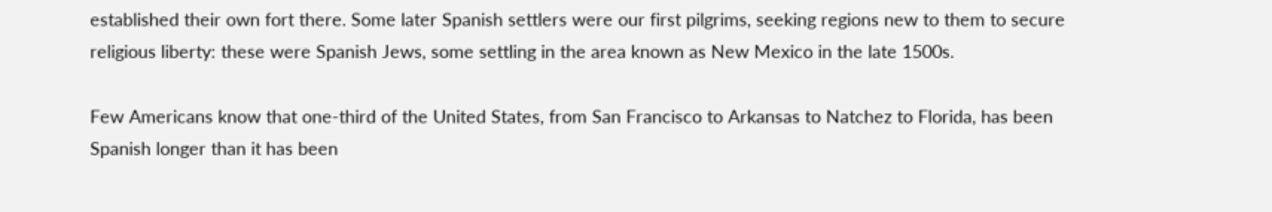established their own fort there. Some later Spanish settlers were our first pilgrims, seeking regions new to them to secure religious liberty: these were Spanish Jews, some settling in the area known as New Mexico in the late 1500s.

Few Americans know that one-third of the United States, from San Francisco to Arkansas to Natchez to Florida, has been Spanish longer than it has been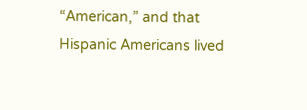“American,” and that Hispanic Americans lived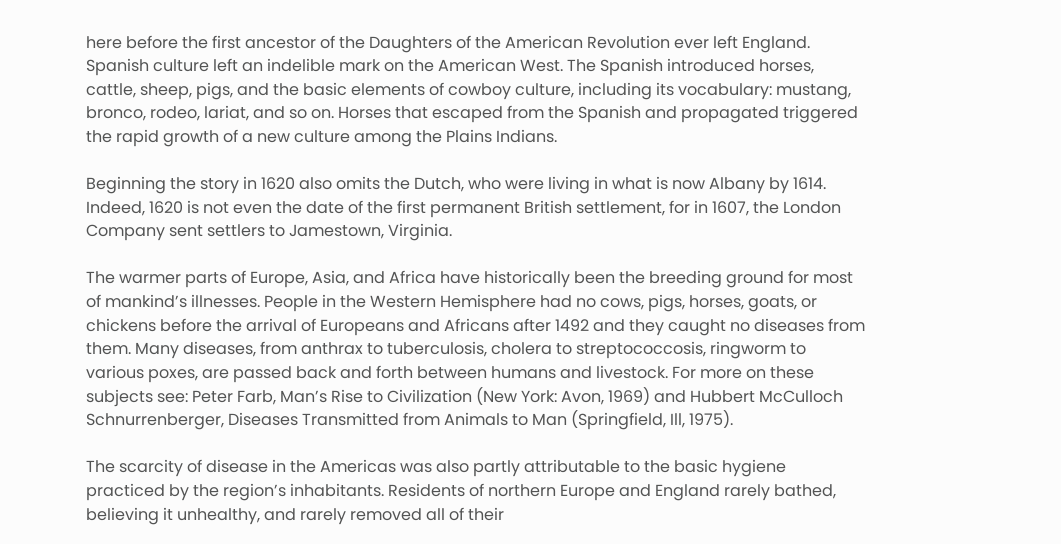here before the first ancestor of the Daughters of the American Revolution ever left England. Spanish culture left an indelible mark on the American West. The Spanish introduced horses, cattle, sheep, pigs, and the basic elements of cowboy culture, including its vocabulary: mustang, bronco, rodeo, lariat, and so on. Horses that escaped from the Spanish and propagated triggered the rapid growth of a new culture among the Plains Indians.

Beginning the story in 1620 also omits the Dutch, who were living in what is now Albany by 1614. Indeed, 1620 is not even the date of the first permanent British settlement, for in 1607, the London Company sent settlers to Jamestown, Virginia.

The warmer parts of Europe, Asia, and Africa have historically been the breeding ground for most of mankind’s illnesses. People in the Western Hemisphere had no cows, pigs, horses, goats, or chickens before the arrival of Europeans and Africans after 1492 and they caught no diseases from them. Many diseases, from anthrax to tuberculosis, cholera to streptococcosis, ringworm to various poxes, are passed back and forth between humans and livestock. For more on these subjects see: Peter Farb, Man’s Rise to Civilization (New York: Avon, 1969) and Hubbert McCulloch Schnurrenberger, Diseases Transmitted from Animals to Man (Springfield, Ill, 1975).

The scarcity of disease in the Americas was also partly attributable to the basic hygiene practiced by the region’s inhabitants. Residents of northern Europe and England rarely bathed, believing it unhealthy, and rarely removed all of their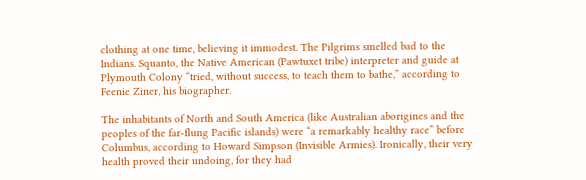clothing at one time, believing it immodest. The Pilgrims smelled bad to the Indians. Squanto, the Native American (Pawtuxet tribe) interpreter and guide at Plymouth Colony “tried, without success, to teach them to bathe,” according to Feenie Ziner, his biographer.

The inhabitants of North and South America (like Australian aborigines and the peoples of the far-flung Pacific islands) were “a remarkably healthy race” before Columbus, according to Howard Simpson (Invisible Armies). Ironically, their very health proved their undoing, for they had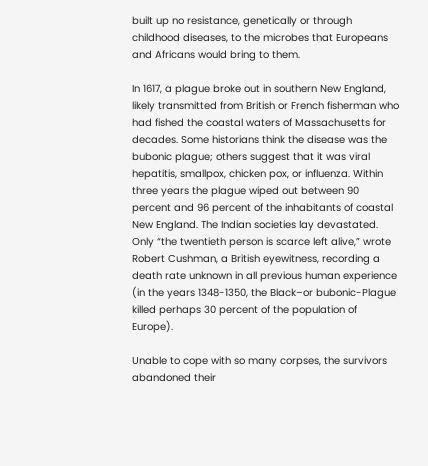built up no resistance, genetically or through childhood diseases, to the microbes that Europeans and Africans would bring to them.

In 1617, a plague broke out in southern New England, likely transmitted from British or French fisherman who had fished the coastal waters of Massachusetts for decades. Some historians think the disease was the bubonic plague; others suggest that it was viral hepatitis, smallpox, chicken pox, or influenza. Within three years the plague wiped out between 90 percent and 96 percent of the inhabitants of coastal New England. The Indian societies lay devastated. Only “the twentieth person is scarce left alive,” wrote Robert Cushman, a British eyewitness, recording a death rate unknown in all previous human experience (in the years 1348-1350, the Black–or bubonic-Plague killed perhaps 30 percent of the population of Europe).

Unable to cope with so many corpses, the survivors abandoned their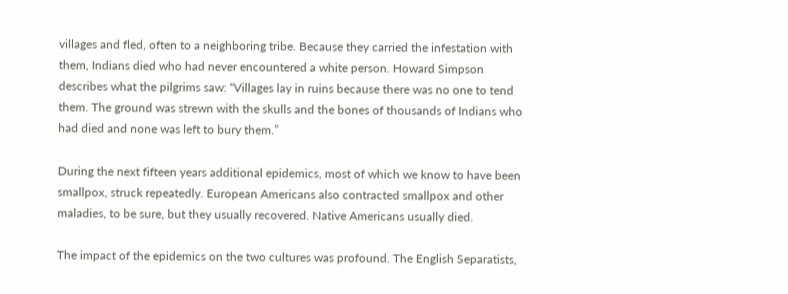villages and fled, often to a neighboring tribe. Because they carried the infestation with them, Indians died who had never encountered a white person. Howard Simpson describes what the pilgrims saw: “Villages lay in ruins because there was no one to tend them. The ground was strewn with the skulls and the bones of thousands of Indians who had died and none was left to bury them.”

During the next fifteen years additional epidemics, most of which we know to have been smallpox, struck repeatedly. European Americans also contracted smallpox and other maladies, to be sure, but they usually recovered. Native Americans usually died.

The impact of the epidemics on the two cultures was profound. The English Separatists,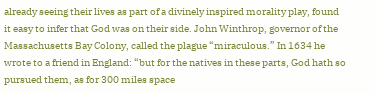already seeing their lives as part of a divinely inspired morality play, found it easy to infer that God was on their side. John Winthrop, governor of the Massachusetts Bay Colony, called the plague “miraculous.” In 1634 he wrote to a friend in England: “but for the natives in these parts, God hath so pursued them, as for 300 miles space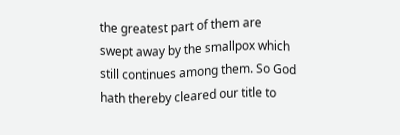the greatest part of them are swept away by the smallpox which still continues among them. So God hath thereby cleared our title to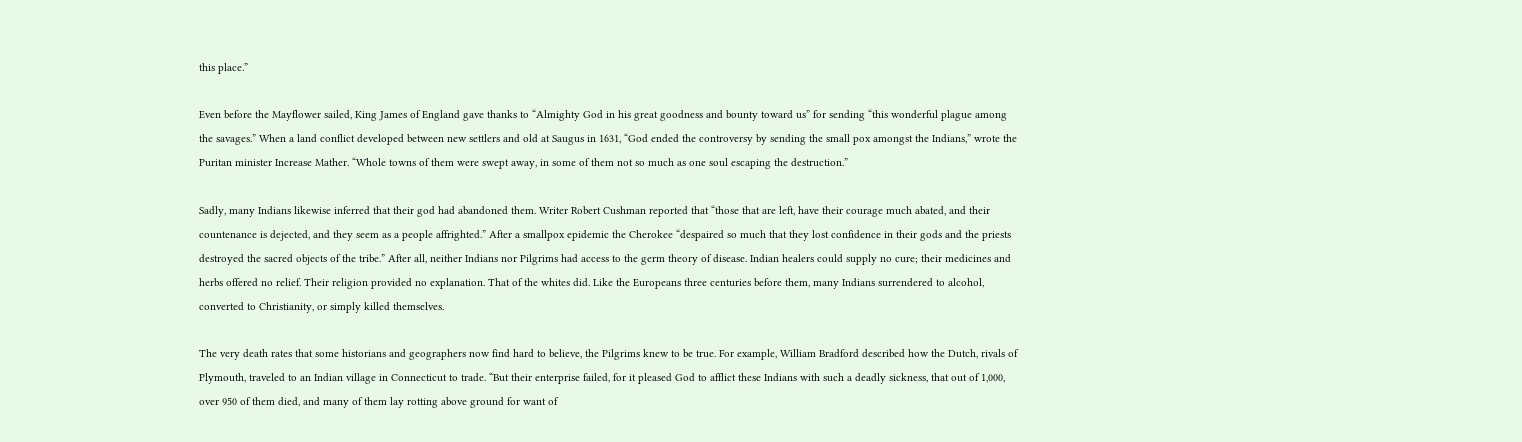this place.”

Even before the Mayflower sailed, King James of England gave thanks to “Almighty God in his great goodness and bounty toward us” for sending “this wonderful plague among the savages.” When a land conflict developed between new settlers and old at Saugus in 1631, “God ended the controversy by sending the small pox amongst the Indians,” wrote the Puritan minister Increase Mather. “Whole towns of them were swept away, in some of them not so much as one soul escaping the destruction.”

Sadly, many Indians likewise inferred that their god had abandoned them. Writer Robert Cushman reported that “those that are left, have their courage much abated, and their countenance is dejected, and they seem as a people affrighted.” After a smallpox epidemic the Cherokee “despaired so much that they lost confidence in their gods and the priests destroyed the sacred objects of the tribe.” After all, neither Indians nor Pilgrims had access to the germ theory of disease. Indian healers could supply no cure; their medicines and herbs offered no relief. Their religion provided no explanation. That of the whites did. Like the Europeans three centuries before them, many Indians surrendered to alcohol, converted to Christianity, or simply killed themselves.

The very death rates that some historians and geographers now find hard to believe, the Pilgrims knew to be true. For example, William Bradford described how the Dutch, rivals of Plymouth, traveled to an Indian village in Connecticut to trade. “But their enterprise failed, for it pleased God to afflict these Indians with such a deadly sickness, that out of 1,000, over 950 of them died, and many of them lay rotting above ground for want of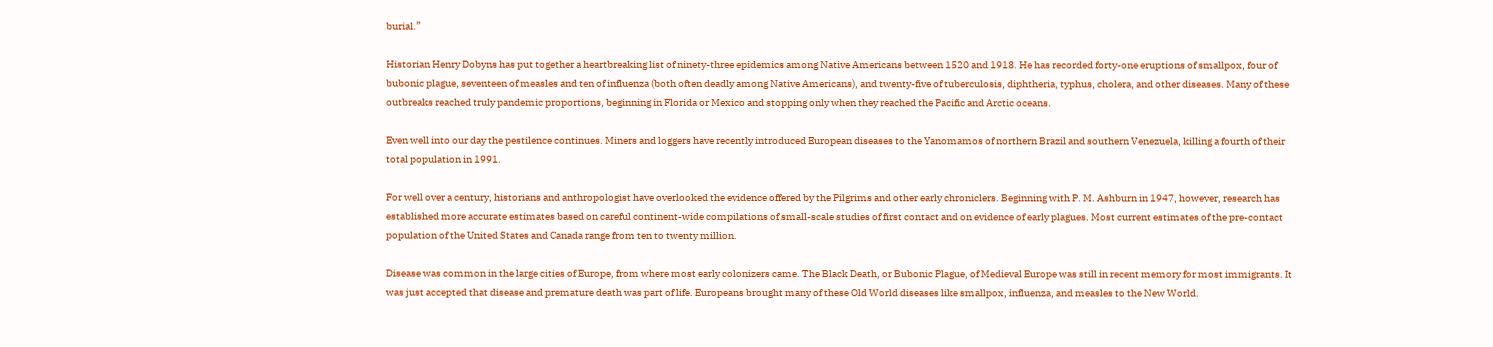burial.”

Historian Henry Dobyns has put together a heartbreaking list of ninety-three epidemics among Native Americans between 1520 and 1918. He has recorded forty-one eruptions of smallpox, four of bubonic plague, seventeen of measles and ten of influenza (both often deadly among Native Americans), and twenty-five of tuberculosis, diphtheria, typhus, cholera, and other diseases. Many of these outbreaks reached truly pandemic proportions, beginning in Florida or Mexico and stopping only when they reached the Pacific and Arctic oceans.

Even well into our day the pestilence continues. Miners and loggers have recently introduced European diseases to the Yanomamos of northern Brazil and southern Venezuela, killing a fourth of their total population in 1991.

For well over a century, historians and anthropologist have overlooked the evidence offered by the Pilgrims and other early chroniclers. Beginning with P. M. Ashburn in 1947, however, research has established more accurate estimates based on careful continent-wide compilations of small-scale studies of first contact and on evidence of early plagues. Most current estimates of the pre-contact population of the United States and Canada range from ten to twenty million.

Disease was common in the large cities of Europe, from where most early colonizers came. The Black Death, or Bubonic Plague, of Medieval Europe was still in recent memory for most immigrants. It was just accepted that disease and premature death was part of life. Europeans brought many of these Old World diseases like smallpox, influenza, and measles to the New World.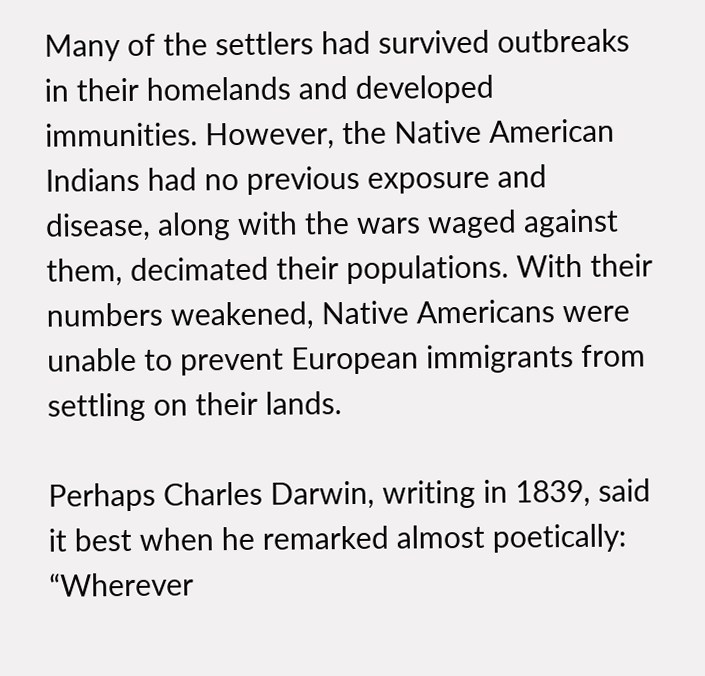Many of the settlers had survived outbreaks in their homelands and developed immunities. However, the Native American Indians had no previous exposure and disease, along with the wars waged against them, decimated their populations. With their numbers weakened, Native Americans were unable to prevent European immigrants from settling on their lands.

Perhaps Charles Darwin, writing in 1839, said it best when he remarked almost poetically: “Wherever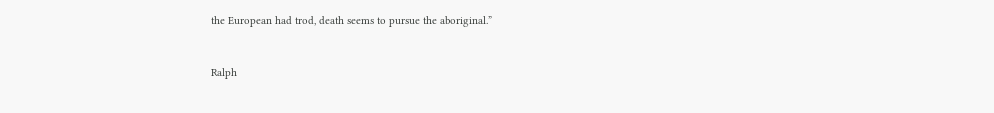the European had trod, death seems to pursue the aboriginal.”


Ralph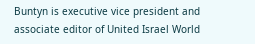Buntyn is executive vice president and associate editor of United Israel World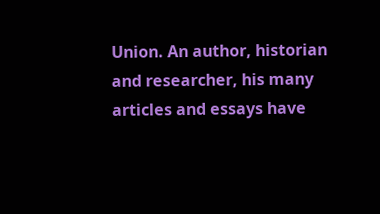Union. An author, historian and researcher, his many articles and essays have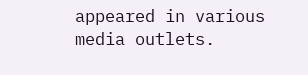appeared in various media outlets.